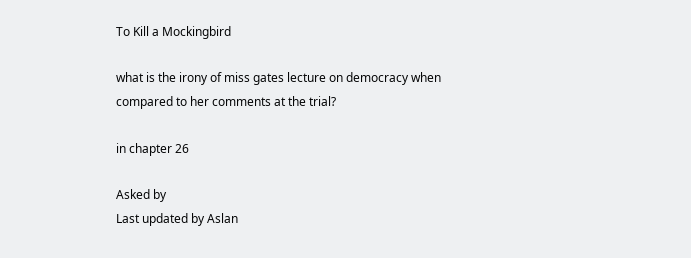To Kill a Mockingbird

what is the irony of miss gates lecture on democracy when compared to her comments at the trial?

in chapter 26

Asked by
Last updated by Aslan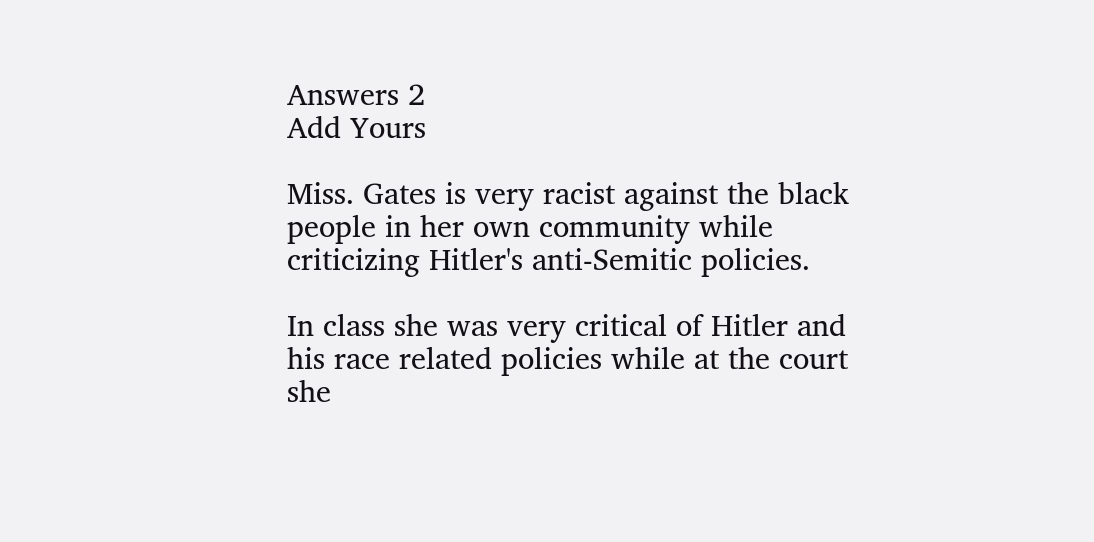Answers 2
Add Yours

Miss. Gates is very racist against the black people in her own community while criticizing Hitler's anti-Semitic policies.

In class she was very critical of Hitler and his race related policies while at the court she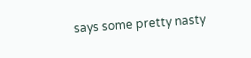says some pretty nasty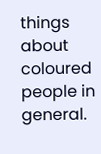things about coloured people in general.